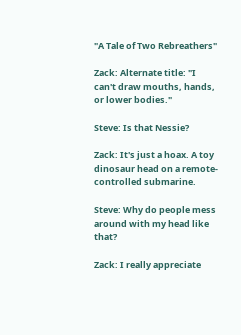"A Tale of Two Rebreathers"

Zack: Alternate title: "I can't draw mouths, hands, or lower bodies."

Steve: Is that Nessie?

Zack: It's just a hoax. A toy dinosaur head on a remote-controlled submarine.

Steve: Why do people mess around with my head like that?

Zack: I really appreciate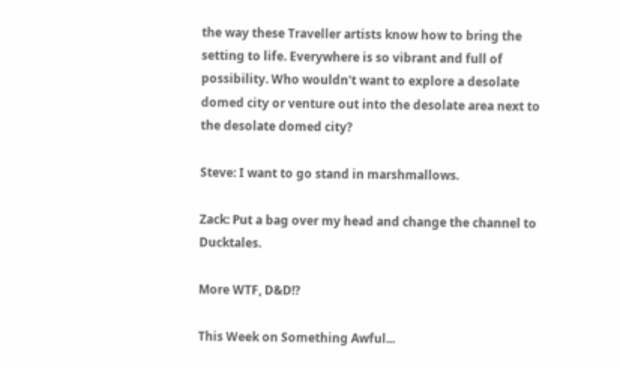the way these Traveller artists know how to bring the setting to life. Everywhere is so vibrant and full of possibility. Who wouldn't want to explore a desolate domed city or venture out into the desolate area next to the desolate domed city?

Steve: I want to go stand in marshmallows.

Zack: Put a bag over my head and change the channel to Ducktales.

More WTF, D&D!?

This Week on Something Awful...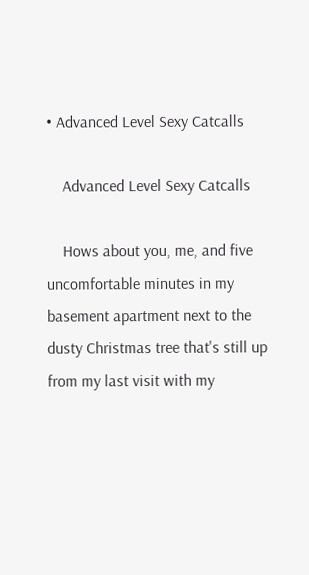• Advanced Level Sexy Catcalls

    Advanced Level Sexy Catcalls

    Hows about you, me, and five uncomfortable minutes in my basement apartment next to the dusty Christmas tree that's still up from my last visit with my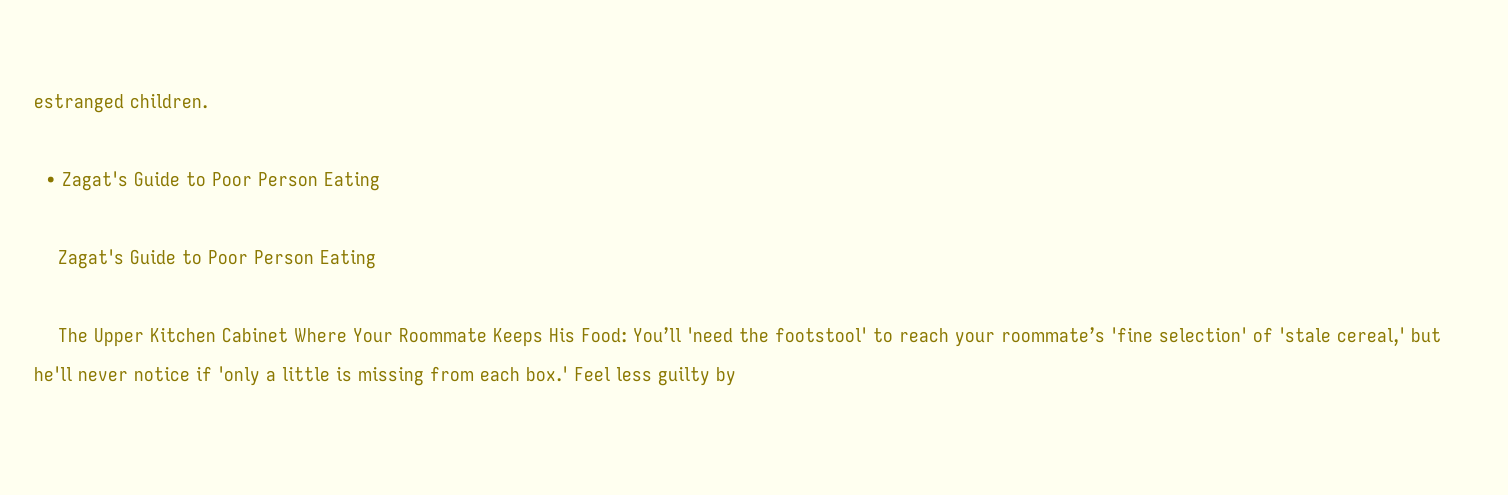estranged children.

  • Zagat's Guide to Poor Person Eating

    Zagat's Guide to Poor Person Eating

    The Upper Kitchen Cabinet Where Your Roommate Keeps His Food: You’ll 'need the footstool' to reach your roommate’s 'fine selection' of 'stale cereal,' but he'll never notice if 'only a little is missing from each box.' Feel less guilty by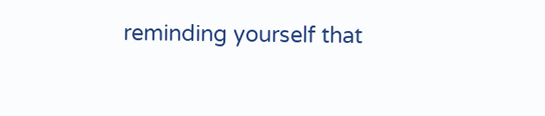reminding yourself that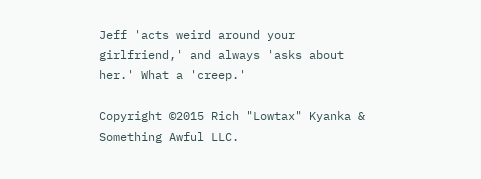Jeff 'acts weird around your girlfriend,' and always 'asks about her.' What a 'creep.'

Copyright ©2015 Rich "Lowtax" Kyanka & Something Awful LLC.